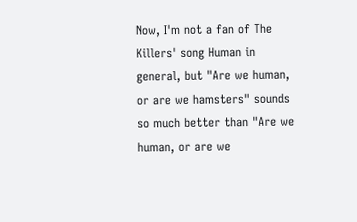Now, I'm not a fan of The Killers' song Human in general, but "Are we human, or are we hamsters" sounds so much better than "Are we human, or are we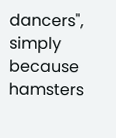dancers", simply because hamsters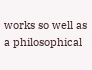works so well as a philosophical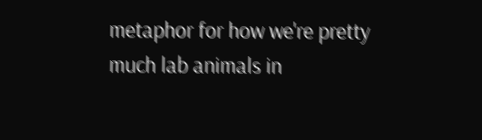metaphor for how we're pretty much lab animals in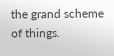the grand scheme of things.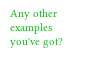Any other examples you've got?